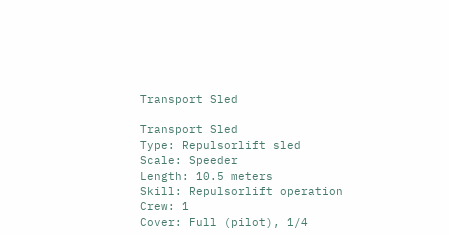Transport Sled

Transport Sled
Type: Repulsorlift sled
Scale: Speeder
Length: 10.5 meters
Skill: Repulsorlift operation
Crew: 1
Cover: Full (pilot), 1/4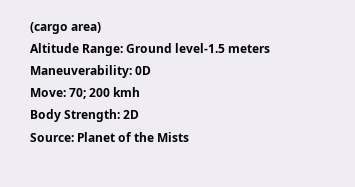(cargo area)
Altitude Range: Ground level-1.5 meters
Maneuverability: 0D
Move: 70; 200 kmh
Body Strength: 2D
Source: Planet of the Mists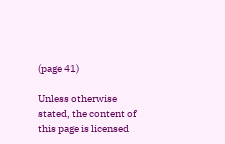(page 41)

Unless otherwise stated, the content of this page is licensed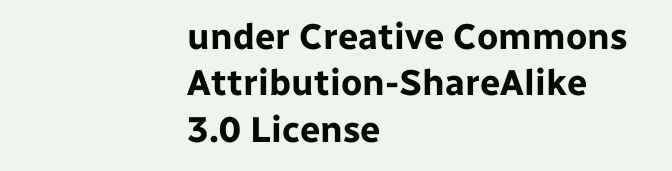under Creative Commons Attribution-ShareAlike 3.0 License